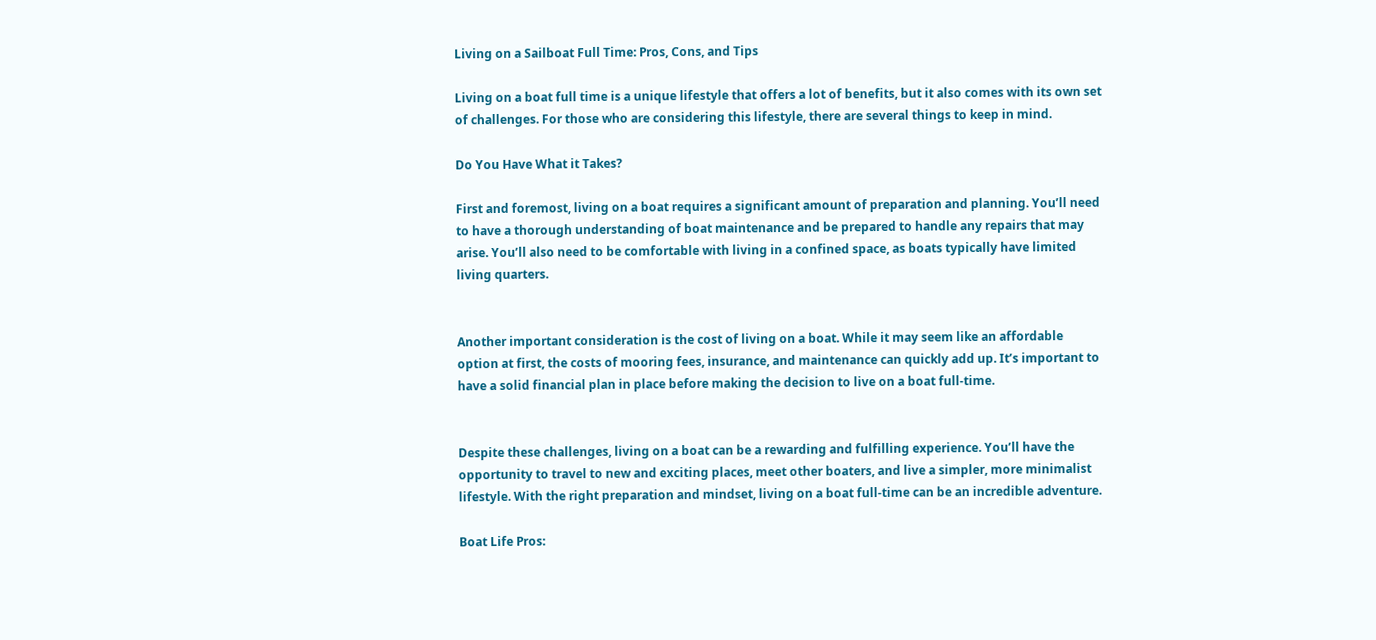Living on a Sailboat Full Time: Pros, Cons, and Tips

Living on a boat full time is a unique lifestyle that offers a lot of benefits, but it also comes with its own set of challenges. For those who are considering this lifestyle, there are several things to keep in mind.

Do You Have What it Takes?

First and foremost, living on a boat requires a significant amount of preparation and planning. You’ll need to have a thorough understanding of boat maintenance and be prepared to handle any repairs that may arise. You’ll also need to be comfortable with living in a confined space, as boats typically have limited living quarters.


Another important consideration is the cost of living on a boat. While it may seem like an affordable option at first, the costs of mooring fees, insurance, and maintenance can quickly add up. It’s important to have a solid financial plan in place before making the decision to live on a boat full-time.


Despite these challenges, living on a boat can be a rewarding and fulfilling experience. You’ll have the opportunity to travel to new and exciting places, meet other boaters, and live a simpler, more minimalist lifestyle. With the right preparation and mindset, living on a boat full-time can be an incredible adventure.

Boat Life Pros: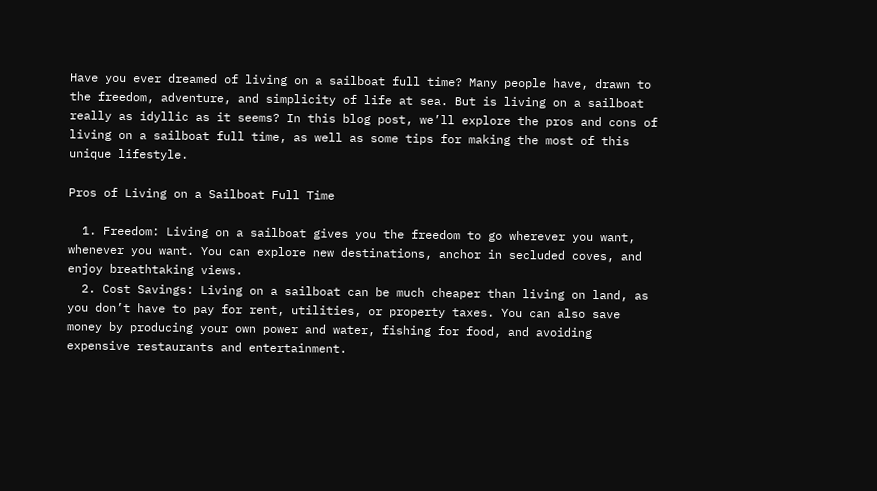Have you ever dreamed of living on a sailboat full time? Many people have, drawn to the freedom, adventure, and simplicity of life at sea. But is living on a sailboat really as idyllic as it seems? In this blog post, we’ll explore the pros and cons of living on a sailboat full time, as well as some tips for making the most of this unique lifestyle.

Pros of Living on a Sailboat Full Time

  1. Freedom: Living on a sailboat gives you the freedom to go wherever you want, whenever you want. You can explore new destinations, anchor in secluded coves, and enjoy breathtaking views.
  2. Cost Savings: Living on a sailboat can be much cheaper than living on land, as you don’t have to pay for rent, utilities, or property taxes. You can also save money by producing your own power and water, fishing for food, and avoiding expensive restaurants and entertainment.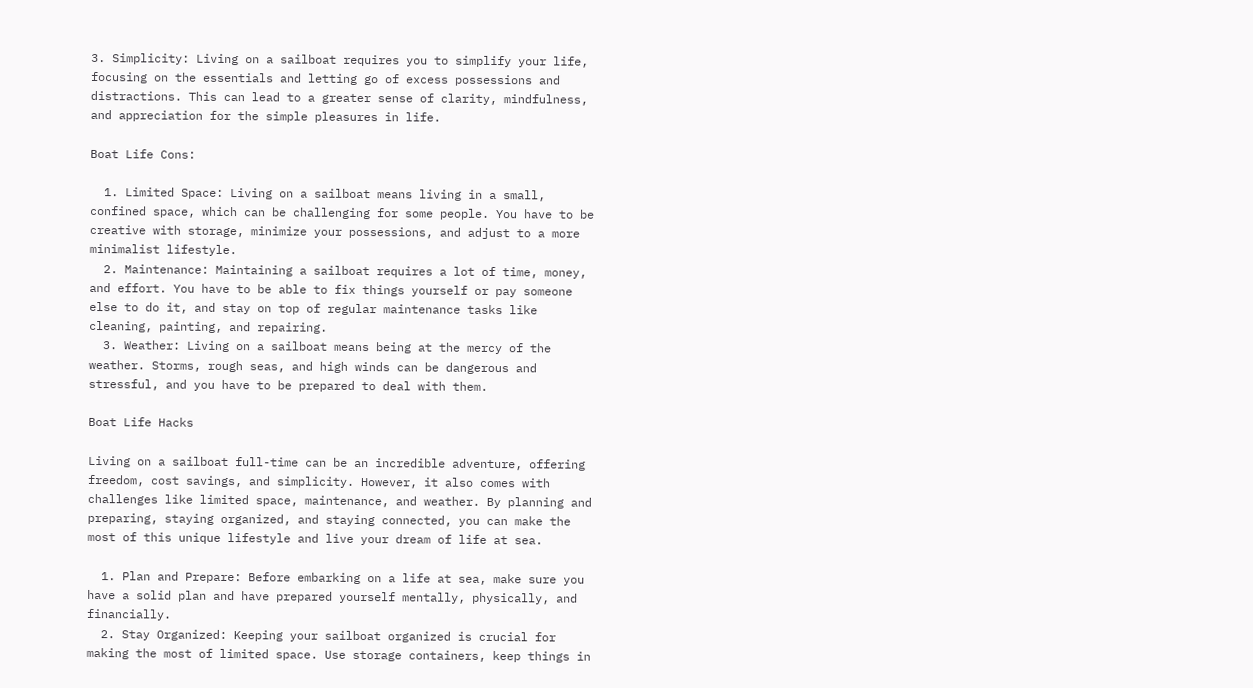3. Simplicity: Living on a sailboat requires you to simplify your life, focusing on the essentials and letting go of excess possessions and distractions. This can lead to a greater sense of clarity, mindfulness, and appreciation for the simple pleasures in life.

Boat Life Cons:

  1. Limited Space: Living on a sailboat means living in a small, confined space, which can be challenging for some people. You have to be creative with storage, minimize your possessions, and adjust to a more minimalist lifestyle.
  2. Maintenance: Maintaining a sailboat requires a lot of time, money, and effort. You have to be able to fix things yourself or pay someone else to do it, and stay on top of regular maintenance tasks like cleaning, painting, and repairing.
  3. Weather: Living on a sailboat means being at the mercy of the weather. Storms, rough seas, and high winds can be dangerous and stressful, and you have to be prepared to deal with them.

Boat Life Hacks

Living on a sailboat full-time can be an incredible adventure, offering freedom, cost savings, and simplicity. However, it also comes with challenges like limited space, maintenance, and weather. By planning and preparing, staying organized, and staying connected, you can make the most of this unique lifestyle and live your dream of life at sea.

  1. Plan and Prepare: Before embarking on a life at sea, make sure you have a solid plan and have prepared yourself mentally, physically, and financially.
  2. Stay Organized: Keeping your sailboat organized is crucial for making the most of limited space. Use storage containers, keep things in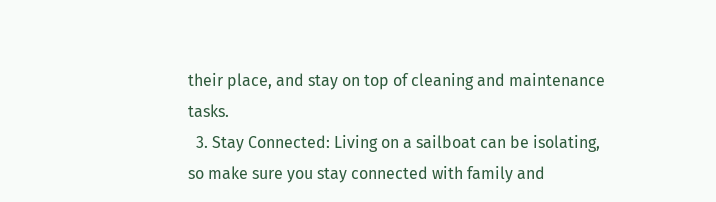their place, and stay on top of cleaning and maintenance tasks.
  3. Stay Connected: Living on a sailboat can be isolating, so make sure you stay connected with family and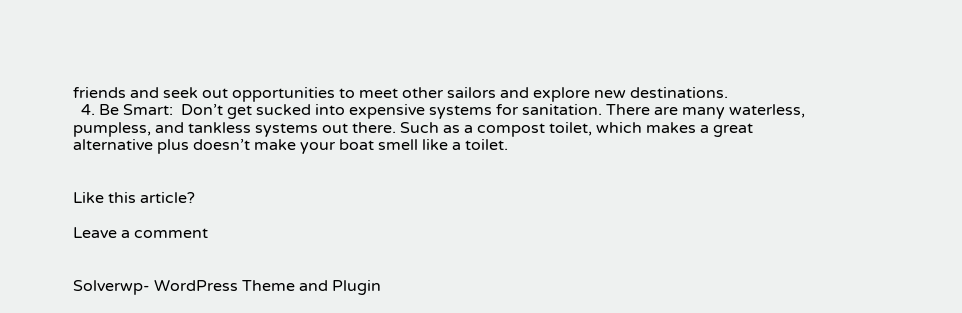friends and seek out opportunities to meet other sailors and explore new destinations.
  4. Be Smart:  Don’t get sucked into expensive systems for sanitation. There are many waterless, pumpless, and tankless systems out there. Such as a compost toilet, which makes a great alternative plus doesn’t make your boat smell like a toilet.


Like this article?

Leave a comment


Solverwp- WordPress Theme and Plugin